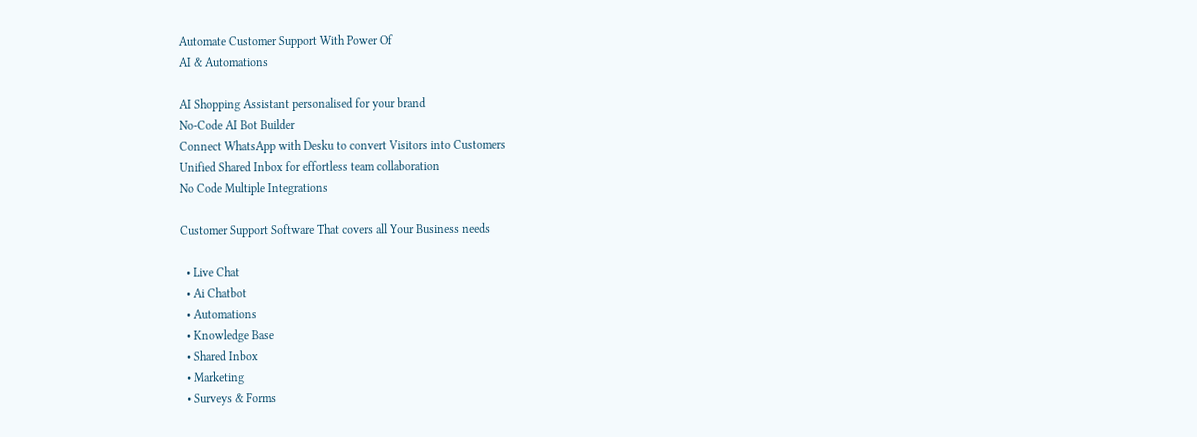Automate Customer Support With Power Of
AI & Automations

AI Shopping Assistant personalised for your brand
No-Code AI Bot Builder
Connect WhatsApp with Desku to convert Visitors into Customers
Unified Shared Inbox for effortless team collaboration
No Code Multiple Integrations

Customer Support Software That covers all Your Business needs

  • Live Chat
  • Ai Chatbot
  • Automations
  • Knowledge Base
  • Shared Inbox
  • Marketing
  • Surveys & Forms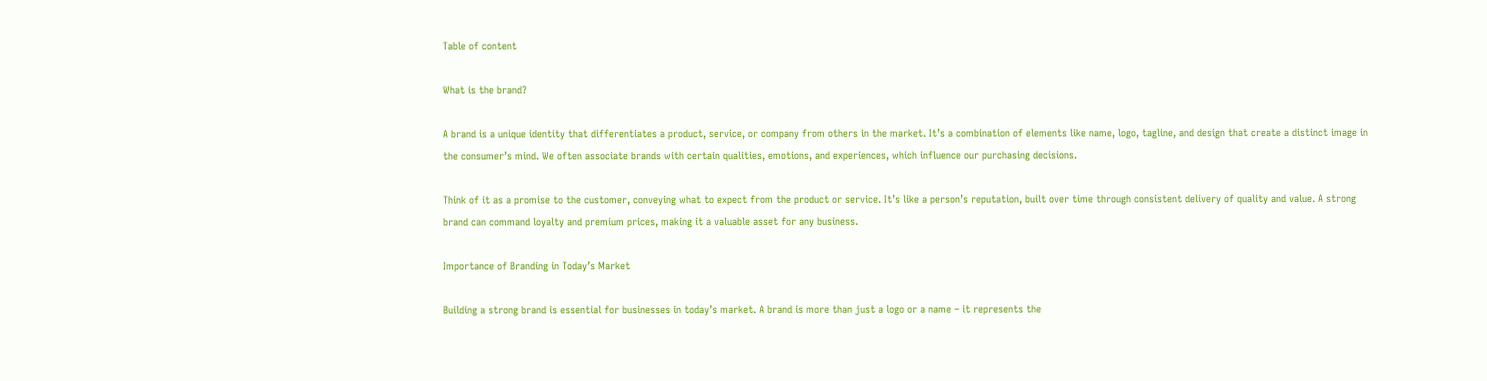Table of content

What is the brand?

A brand is a unique identity that differentiates a product, service, or company from others in the market. It’s a combination of elements like name, logo, tagline, and design that create a distinct image in the consumer’s mind. We often associate brands with certain qualities, emotions, and experiences, which influence our purchasing decisions.

Think of it as a promise to the customer, conveying what to expect from the product or service. It’s like a person’s reputation, built over time through consistent delivery of quality and value. A strong brand can command loyalty and premium prices, making it a valuable asset for any business.

Importance of Branding in Today’s Market

Building a strong brand is essential for businesses in today’s market. A brand is more than just a logo or a name – it represents the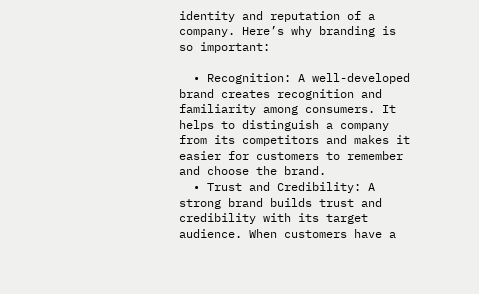identity and reputation of a company. Here’s why branding is so important:

  • Recognition: A well-developed brand creates recognition and familiarity among consumers. It helps to distinguish a company from its competitors and makes it easier for customers to remember and choose the brand.
  • Trust and Credibility: A strong brand builds trust and credibility with its target audience. When customers have a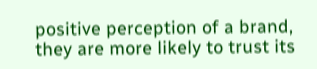positive perception of a brand, they are more likely to trust its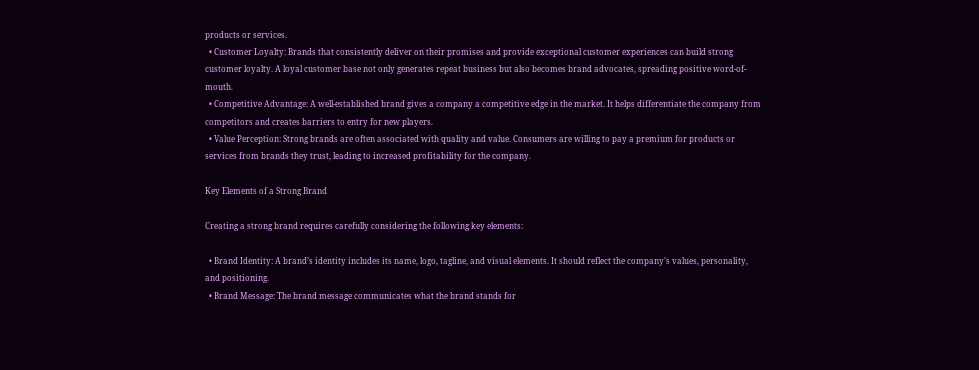products or services.
  • Customer Loyalty: Brands that consistently deliver on their promises and provide exceptional customer experiences can build strong customer loyalty. A loyal customer base not only generates repeat business but also becomes brand advocates, spreading positive word-of-mouth.
  • Competitive Advantage: A well-established brand gives a company a competitive edge in the market. It helps differentiate the company from competitors and creates barriers to entry for new players.
  • Value Perception: Strong brands are often associated with quality and value. Consumers are willing to pay a premium for products or services from brands they trust, leading to increased profitability for the company.

Key Elements of a Strong Brand

Creating a strong brand requires carefully considering the following key elements:

  • Brand Identity: A brand’s identity includes its name, logo, tagline, and visual elements. It should reflect the company’s values, personality, and positioning.
  • Brand Message: The brand message communicates what the brand stands for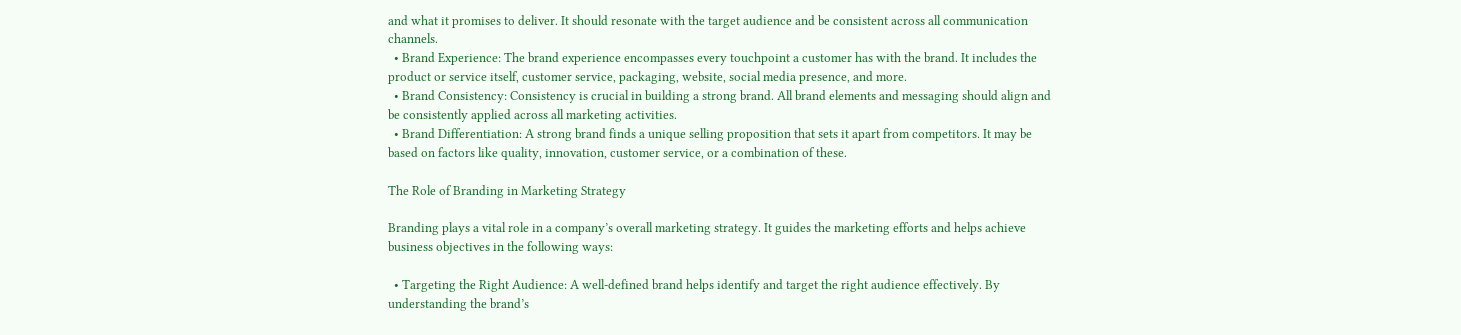and what it promises to deliver. It should resonate with the target audience and be consistent across all communication channels.
  • Brand Experience: The brand experience encompasses every touchpoint a customer has with the brand. It includes the product or service itself, customer service, packaging, website, social media presence, and more.
  • Brand Consistency: Consistency is crucial in building a strong brand. All brand elements and messaging should align and be consistently applied across all marketing activities.
  • Brand Differentiation: A strong brand finds a unique selling proposition that sets it apart from competitors. It may be based on factors like quality, innovation, customer service, or a combination of these.

The Role of Branding in Marketing Strategy

Branding plays a vital role in a company’s overall marketing strategy. It guides the marketing efforts and helps achieve business objectives in the following ways:

  • Targeting the Right Audience: A well-defined brand helps identify and target the right audience effectively. By understanding the brand’s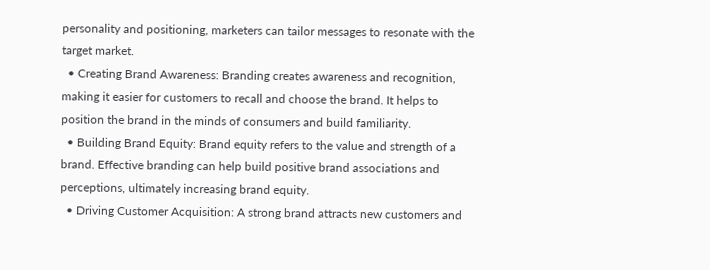personality and positioning, marketers can tailor messages to resonate with the target market.
  • Creating Brand Awareness: Branding creates awareness and recognition, making it easier for customers to recall and choose the brand. It helps to position the brand in the minds of consumers and build familiarity.
  • Building Brand Equity: Brand equity refers to the value and strength of a brand. Effective branding can help build positive brand associations and perceptions, ultimately increasing brand equity.
  • Driving Customer Acquisition: A strong brand attracts new customers and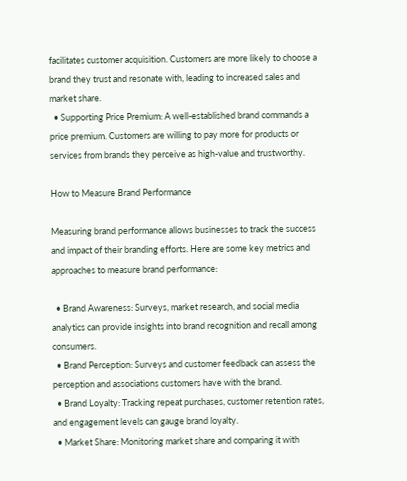facilitates customer acquisition. Customers are more likely to choose a brand they trust and resonate with, leading to increased sales and market share.
  • Supporting Price Premium: A well-established brand commands a price premium. Customers are willing to pay more for products or services from brands they perceive as high-value and trustworthy.

How to Measure Brand Performance

Measuring brand performance allows businesses to track the success and impact of their branding efforts. Here are some key metrics and approaches to measure brand performance:

  • Brand Awareness: Surveys, market research, and social media analytics can provide insights into brand recognition and recall among consumers.
  • Brand Perception: Surveys and customer feedback can assess the perception and associations customers have with the brand.
  • Brand Loyalty: Tracking repeat purchases, customer retention rates, and engagement levels can gauge brand loyalty.
  • Market Share: Monitoring market share and comparing it with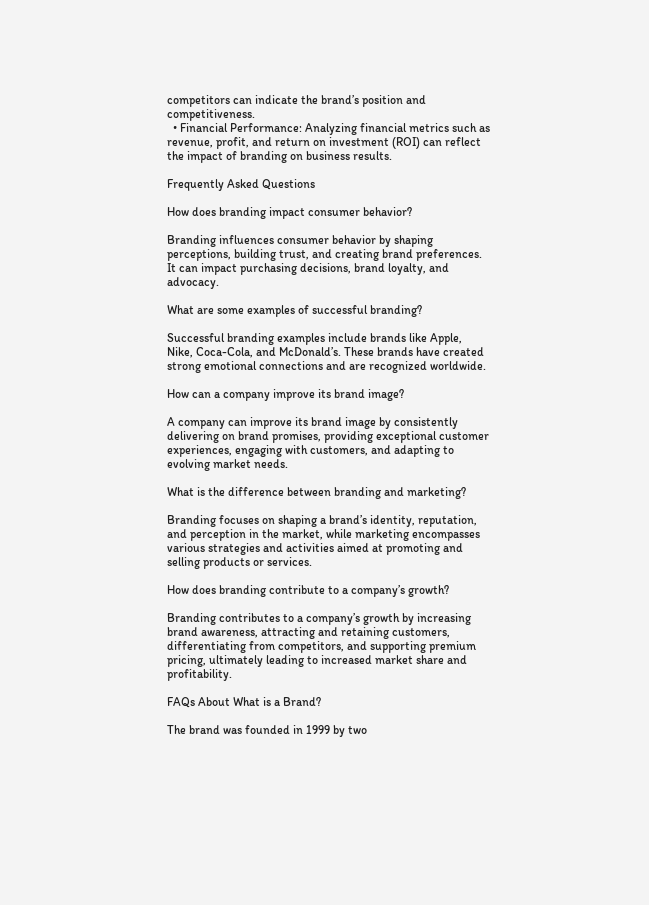competitors can indicate the brand’s position and competitiveness.
  • Financial Performance: Analyzing financial metrics such as revenue, profit, and return on investment (ROI) can reflect the impact of branding on business results.

Frequently Asked Questions

How does branding impact consumer behavior?

Branding influences consumer behavior by shaping perceptions, building trust, and creating brand preferences. It can impact purchasing decisions, brand loyalty, and advocacy.

What are some examples of successful branding?

Successful branding examples include brands like Apple, Nike, Coca-Cola, and McDonald’s. These brands have created strong emotional connections and are recognized worldwide.

How can a company improve its brand image?

A company can improve its brand image by consistently delivering on brand promises, providing exceptional customer experiences, engaging with customers, and adapting to evolving market needs.

What is the difference between branding and marketing?

Branding focuses on shaping a brand’s identity, reputation, and perception in the market, while marketing encompasses various strategies and activities aimed at promoting and selling products or services.

How does branding contribute to a company’s growth?

Branding contributes to a company’s growth by increasing brand awareness, attracting and retaining customers, differentiating from competitors, and supporting premium pricing, ultimately leading to increased market share and profitability.

FAQs About What is a Brand?

The brand was founded in 1999 by two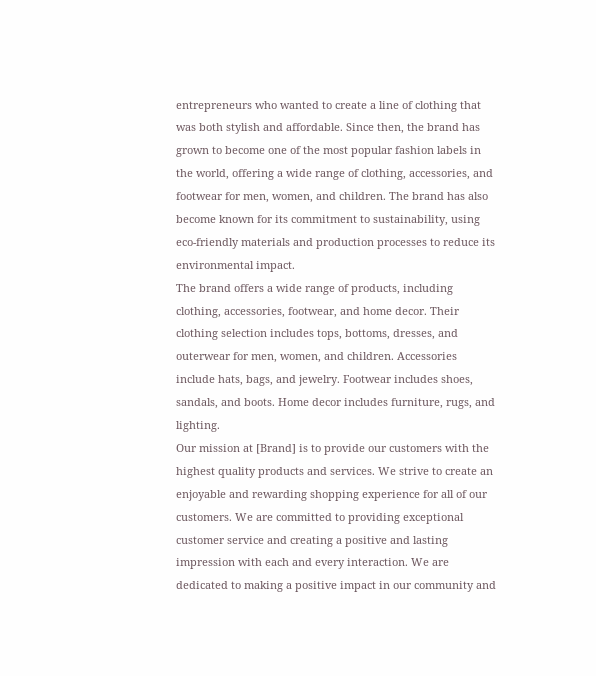entrepreneurs who wanted to create a line of clothing that was both stylish and affordable. Since then, the brand has grown to become one of the most popular fashion labels in the world, offering a wide range of clothing, accessories, and footwear for men, women, and children. The brand has also become known for its commitment to sustainability, using eco-friendly materials and production processes to reduce its environmental impact.
The brand offers a wide range of products, including clothing, accessories, footwear, and home decor. Their clothing selection includes tops, bottoms, dresses, and outerwear for men, women, and children. Accessories include hats, bags, and jewelry. Footwear includes shoes, sandals, and boots. Home decor includes furniture, rugs, and lighting.
Our mission at [Brand] is to provide our customers with the highest quality products and services. We strive to create an enjoyable and rewarding shopping experience for all of our customers. We are committed to providing exceptional customer service and creating a positive and lasting impression with each and every interaction. We are dedicated to making a positive impact in our community and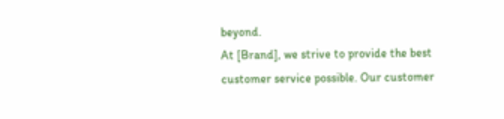beyond.
At [Brand], we strive to provide the best customer service possible. Our customer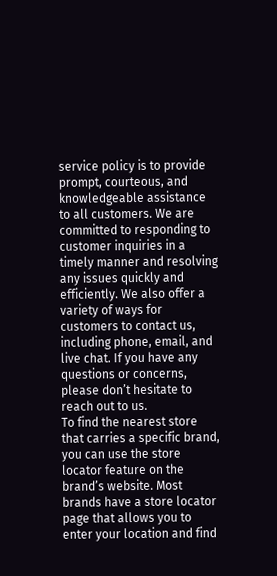service policy is to provide prompt, courteous, and knowledgeable assistance to all customers. We are committed to responding to customer inquiries in a timely manner and resolving any issues quickly and efficiently. We also offer a variety of ways for customers to contact us, including phone, email, and live chat. If you have any questions or concerns, please don’t hesitate to reach out to us.
To find the nearest store that carries a specific brand, you can use the store locator feature on the brand’s website. Most brands have a store locator page that allows you to enter your location and find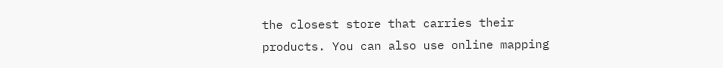the closest store that carries their products. You can also use online mapping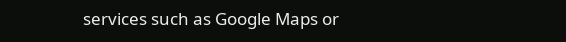services such as Google Maps or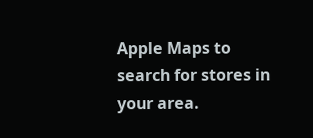Apple Maps to search for stores in your area.